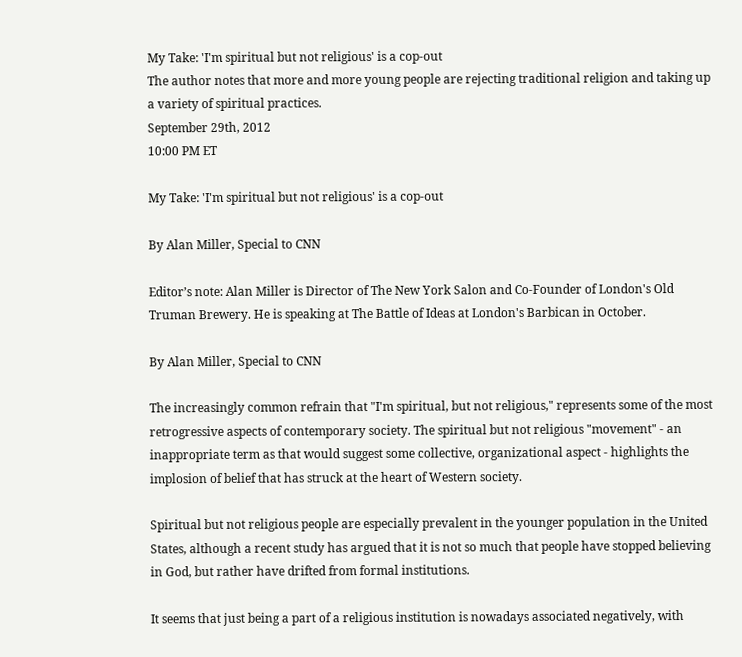My Take: 'I'm spiritual but not religious' is a cop-out
The author notes that more and more young people are rejecting traditional religion and taking up a variety of spiritual practices.
September 29th, 2012
10:00 PM ET

My Take: 'I'm spiritual but not religious' is a cop-out

By Alan Miller, Special to CNN

Editor’s note: Alan Miller is Director of The New York Salon and Co-Founder of London's Old Truman Brewery. He is speaking at The Battle of Ideas at London's Barbican in October.

By Alan Miller, Special to CNN

The increasingly common refrain that "I'm spiritual, but not religious," represents some of the most retrogressive aspects of contemporary society. The spiritual but not religious "movement" - an inappropriate term as that would suggest some collective, organizational aspect - highlights the implosion of belief that has struck at the heart of Western society.

Spiritual but not religious people are especially prevalent in the younger population in the United States, although a recent study has argued that it is not so much that people have stopped believing in God, but rather have drifted from formal institutions.

It seems that just being a part of a religious institution is nowadays associated negatively, with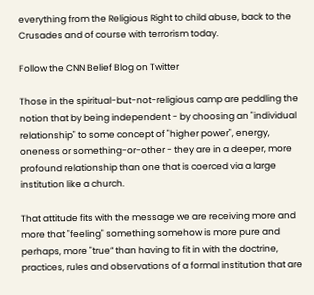everything from the Religious Right to child abuse, back to the Crusades and of course with terrorism today.

Follow the CNN Belief Blog on Twitter

Those in the spiritual-but-not-religious camp are peddling the notion that by being independent - by choosing an "individual relationship" to some concept of "higher power", energy, oneness or something-or-other - they are in a deeper, more profound relationship than one that is coerced via a large institution like a church.

That attitude fits with the message we are receiving more and more that "feeling" something somehow is more pure and perhaps, more "true” than having to fit in with the doctrine, practices, rules and observations of a formal institution that are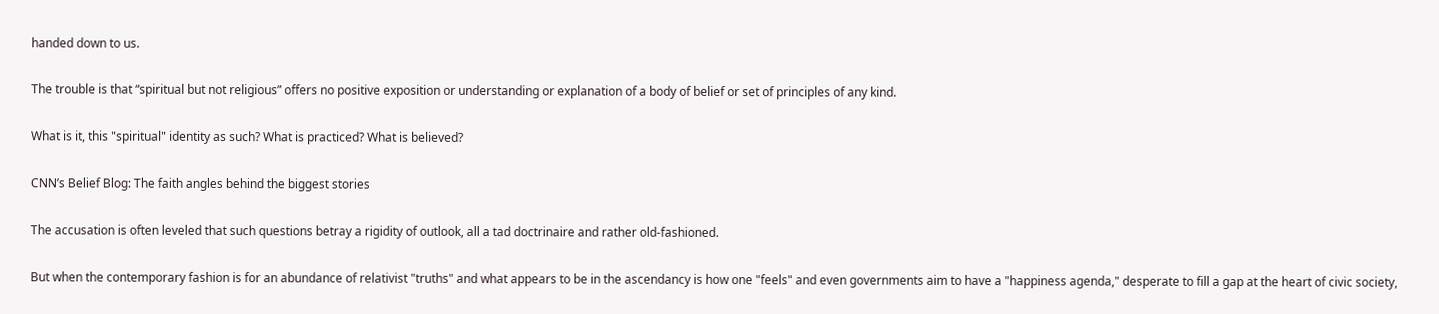handed down to us.

The trouble is that “spiritual but not religious” offers no positive exposition or understanding or explanation of a body of belief or set of principles of any kind.

What is it, this "spiritual" identity as such? What is practiced? What is believed?

CNN’s Belief Blog: The faith angles behind the biggest stories

The accusation is often leveled that such questions betray a rigidity of outlook, all a tad doctrinaire and rather old-fashioned.

But when the contemporary fashion is for an abundance of relativist "truths" and what appears to be in the ascendancy is how one "feels" and even governments aim to have a "happiness agenda," desperate to fill a gap at the heart of civic society,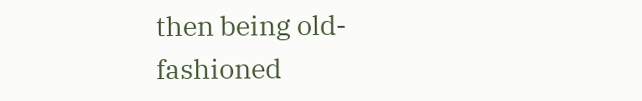then being old-fashioned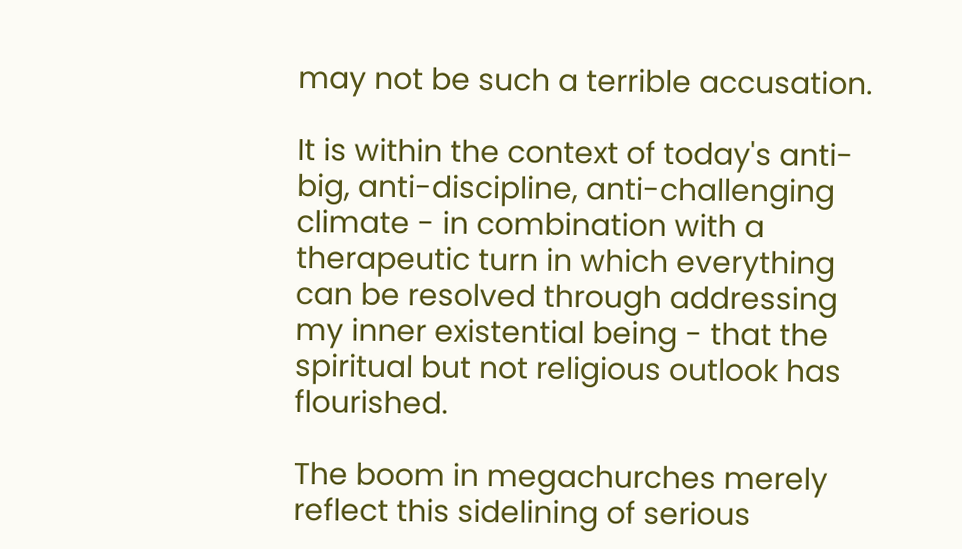may not be such a terrible accusation.

It is within the context of today's anti-big, anti-discipline, anti-challenging climate - in combination with a therapeutic turn in which everything can be resolved through addressing my inner existential being - that the spiritual but not religious outlook has flourished.

The boom in megachurches merely reflect this sidelining of serious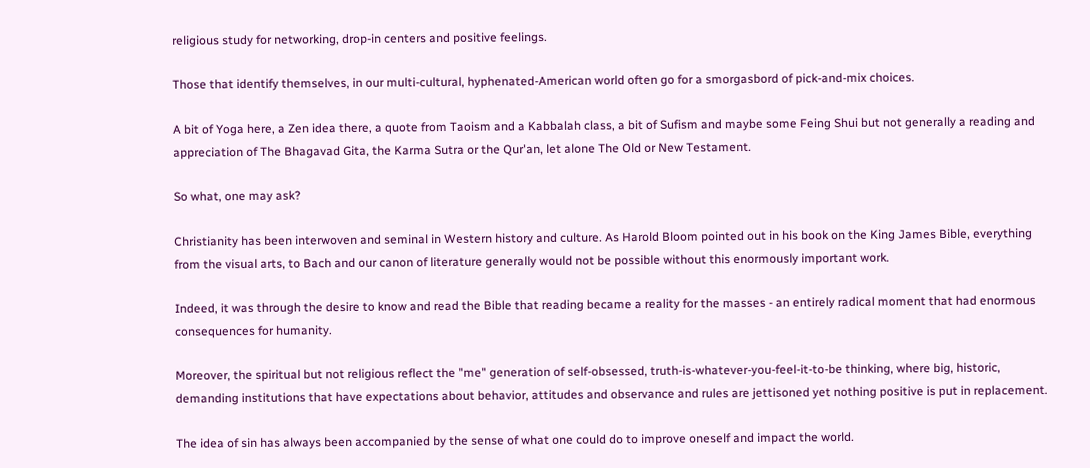religious study for networking, drop-in centers and positive feelings.

Those that identify themselves, in our multi-cultural, hyphenated-American world often go for a smorgasbord of pick-and-mix choices.

A bit of Yoga here, a Zen idea there, a quote from Taoism and a Kabbalah class, a bit of Sufism and maybe some Feing Shui but not generally a reading and appreciation of The Bhagavad Gita, the Karma Sutra or the Qur'an, let alone The Old or New Testament.

So what, one may ask?

Christianity has been interwoven and seminal in Western history and culture. As Harold Bloom pointed out in his book on the King James Bible, everything from the visual arts, to Bach and our canon of literature generally would not be possible without this enormously important work.

Indeed, it was through the desire to know and read the Bible that reading became a reality for the masses - an entirely radical moment that had enormous consequences for humanity.

Moreover, the spiritual but not religious reflect the "me" generation of self-obsessed, truth-is-whatever-you-feel-it-to-be thinking, where big, historic, demanding institutions that have expectations about behavior, attitudes and observance and rules are jettisoned yet nothing positive is put in replacement.

The idea of sin has always been accompanied by the sense of what one could do to improve oneself and impact the world.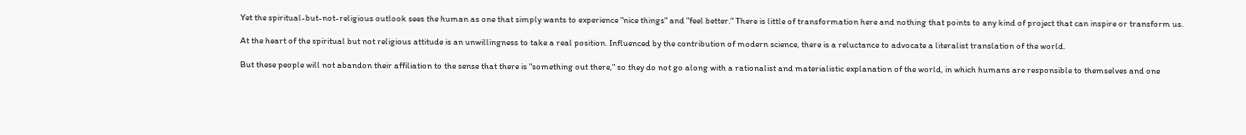Yet the spiritual-but-not-religious outlook sees the human as one that simply wants to experience "nice things" and "feel better." There is little of transformation here and nothing that points to any kind of project that can inspire or transform us.

At the heart of the spiritual but not religious attitude is an unwillingness to take a real position. Influenced by the contribution of modern science, there is a reluctance to advocate a literalist translation of the world.

But these people will not abandon their affiliation to the sense that there is "something out there," so they do not go along with a rationalist and materialistic explanation of the world, in which humans are responsible to themselves and one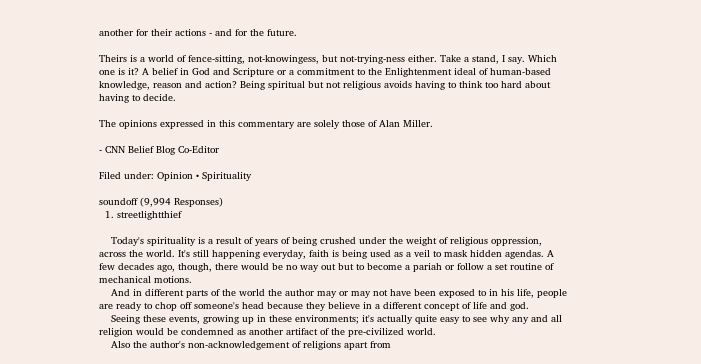another for their actions - and for the future.

Theirs is a world of fence-sitting, not-knowingess, but not-trying-ness either. Take a stand, I say. Which one is it? A belief in God and Scripture or a commitment to the Enlightenment ideal of human-based knowledge, reason and action? Being spiritual but not religious avoids having to think too hard about having to decide.

The opinions expressed in this commentary are solely those of Alan Miller.

- CNN Belief Blog Co-Editor

Filed under: Opinion • Spirituality

soundoff (9,994 Responses)
  1. streetlightthief

    Today's spirituality is a result of years of being crushed under the weight of religious oppression, across the world. It's still happening everyday, faith is being used as a veil to mask hidden agendas. A few decades ago, though, there would be no way out but to become a pariah or follow a set routine of mechanical motions.
    And in different parts of the world the author may or may not have been exposed to in his life, people are ready to chop off someone's head because they believe in a different concept of life and god.
    Seeing these events, growing up in these environments; it's actually quite easy to see why any and all religion would be condemned as another artifact of the pre-civilized world.
    Also the author's non-acknowledgement of religions apart from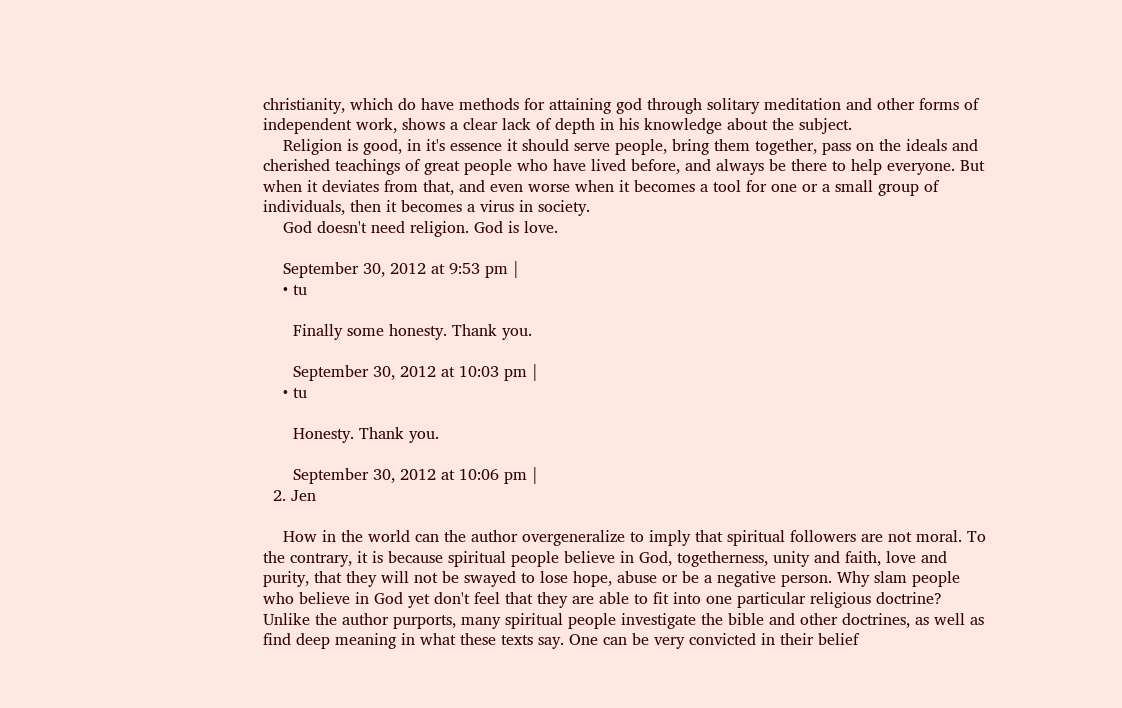christianity, which do have methods for attaining god through solitary meditation and other forms of independent work, shows a clear lack of depth in his knowledge about the subject.
    Religion is good, in it's essence it should serve people, bring them together, pass on the ideals and cherished teachings of great people who have lived before, and always be there to help everyone. But when it deviates from that, and even worse when it becomes a tool for one or a small group of individuals, then it becomes a virus in society.
    God doesn't need religion. God is love.

    September 30, 2012 at 9:53 pm |
    • tu

      Finally some honesty. Thank you.

      September 30, 2012 at 10:03 pm |
    • tu

      Honesty. Thank you.

      September 30, 2012 at 10:06 pm |
  2. Jen

    How in the world can the author overgeneralize to imply that spiritual followers are not moral. To the contrary, it is because spiritual people believe in God, togetherness, unity and faith, love and purity, that they will not be swayed to lose hope, abuse or be a negative person. Why slam people who believe in God yet don't feel that they are able to fit into one particular religious doctrine? Unlike the author purports, many spiritual people investigate the bible and other doctrines, as well as find deep meaning in what these texts say. One can be very convicted in their belief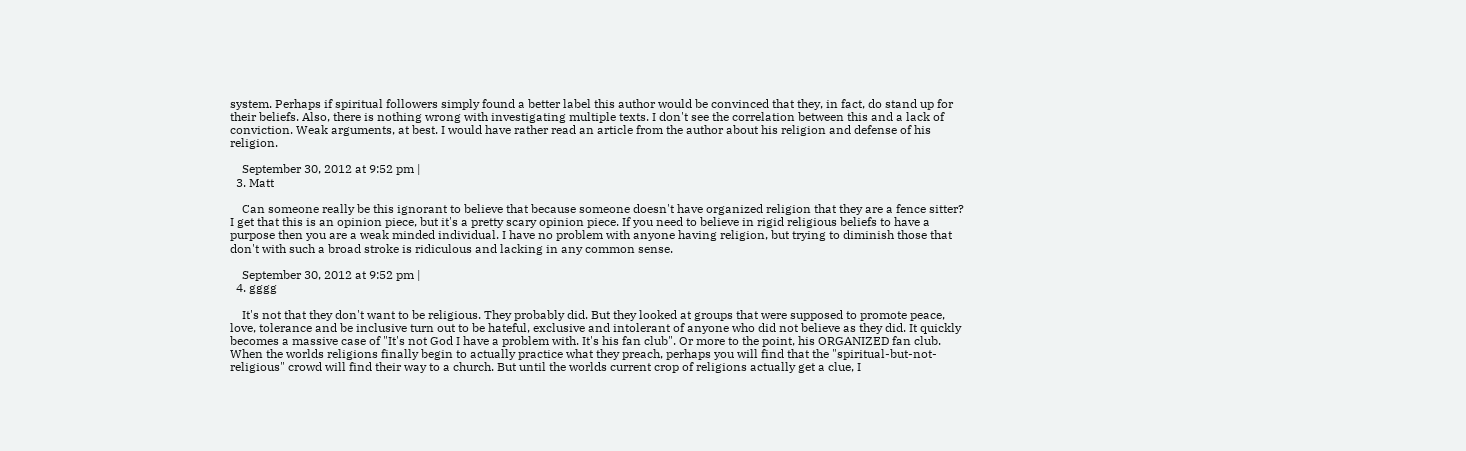system. Perhaps if spiritual followers simply found a better label this author would be convinced that they, in fact, do stand up for their beliefs. Also, there is nothing wrong with investigating multiple texts. I don't see the correlation between this and a lack of conviction. Weak arguments, at best. I would have rather read an article from the author about his religion and defense of his religion.

    September 30, 2012 at 9:52 pm |
  3. Matt

    Can someone really be this ignorant to believe that because someone doesn't have organized religion that they are a fence sitter? I get that this is an opinion piece, but it's a pretty scary opinion piece. If you need to believe in rigid religious beliefs to have a purpose then you are a weak minded individual. I have no problem with anyone having religion, but trying to diminish those that don't with such a broad stroke is ridiculous and lacking in any common sense.

    September 30, 2012 at 9:52 pm |
  4. gggg

    It's not that they don't want to be religious. They probably did. But they looked at groups that were supposed to promote peace, love, tolerance and be inclusive turn out to be hateful, exclusive and intolerant of anyone who did not believe as they did. It quickly becomes a massive case of "It's not God I have a problem with. It's his fan club". Or more to the point, his ORGANIZED fan club. When the worlds religions finally begin to actually practice what they preach, perhaps you will find that the "spiritual-but-not-religious" crowd will find their way to a church. But until the worlds current crop of religions actually get a clue, I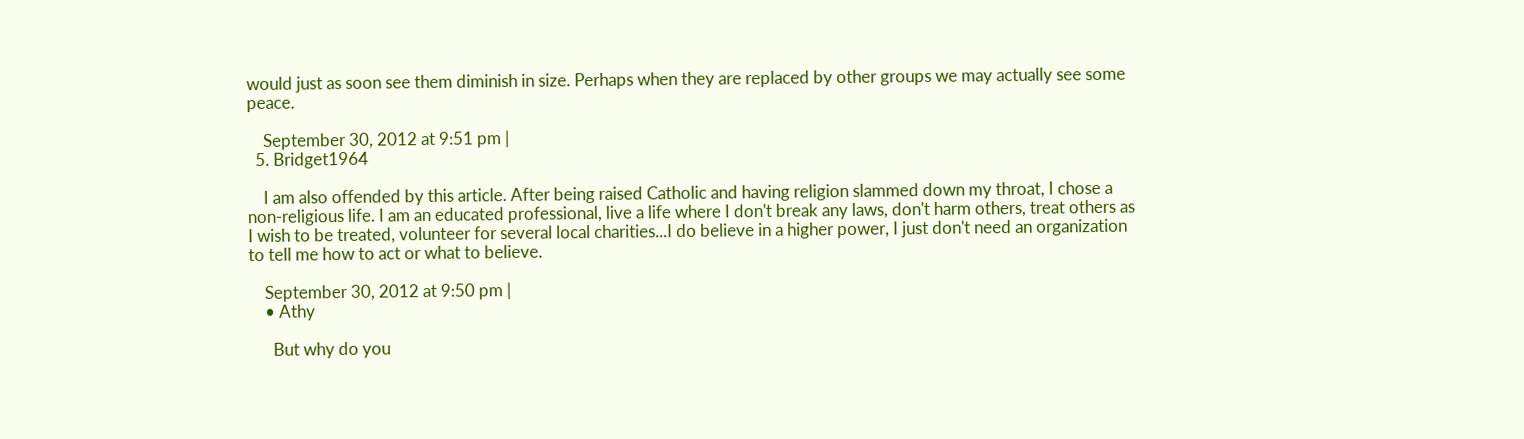would just as soon see them diminish in size. Perhaps when they are replaced by other groups we may actually see some peace.

    September 30, 2012 at 9:51 pm |
  5. Bridget1964

    I am also offended by this article. After being raised Catholic and having religion slammed down my throat, I chose a non-religious life. I am an educated professional, live a life where I don't break any laws, don't harm others, treat others as I wish to be treated, volunteer for several local charities...I do believe in a higher power, I just don't need an organization to tell me how to act or what to believe.

    September 30, 2012 at 9:50 pm |
    • Athy

      But why do you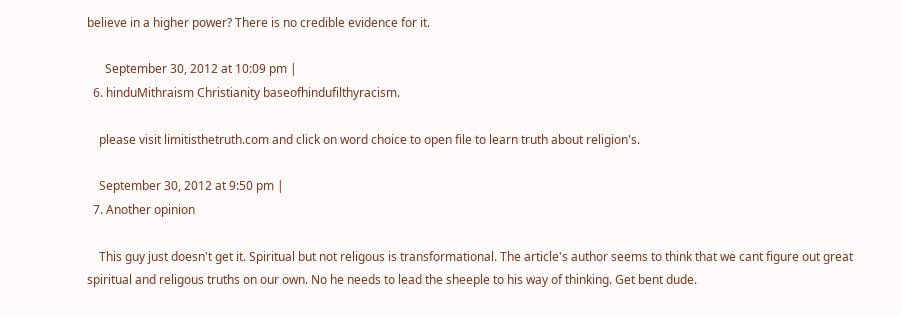believe in a higher power? There is no credible evidence for it.

      September 30, 2012 at 10:09 pm |
  6. hinduMithraism Christianity baseofhindufilthyracism.

    please visit limitisthetruth.com and click on word choice to open file to learn truth about religion's.

    September 30, 2012 at 9:50 pm |
  7. Another opinion

    This guy just doesn't get it. Spiritual but not religous is transformational. The article's author seems to think that we cant figure out great spiritual and religous truths on our own. No he needs to lead the sheeple to his way of thinking. Get bent dude.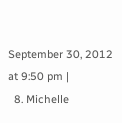September 30, 2012 at 9:50 pm |
  8. Michelle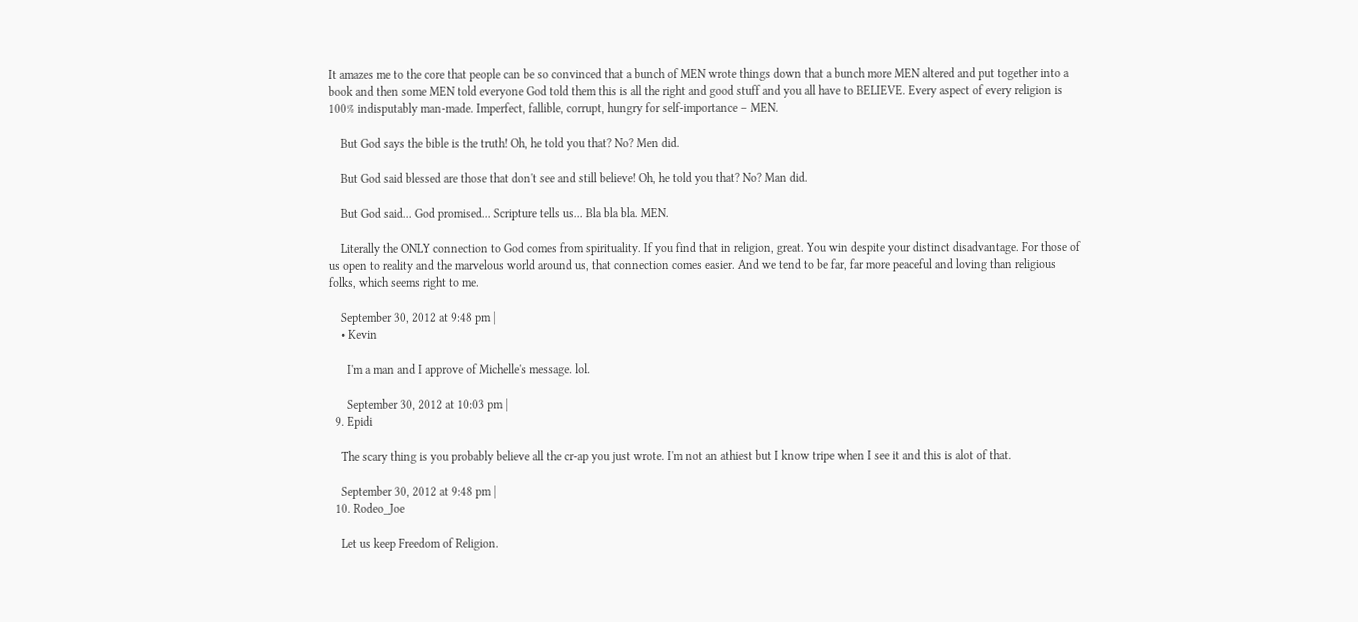It amazes me to the core that people can be so convinced that a bunch of MEN wrote things down that a bunch more MEN altered and put together into a book and then some MEN told everyone God told them this is all the right and good stuff and you all have to BELIEVE. Every aspect of every religion is 100% indisputably man-made. Imperfect, fallible, corrupt, hungry for self-importance – MEN.

    But God says the bible is the truth! Oh, he told you that? No? Men did.

    But God said blessed are those that don't see and still believe! Oh, he told you that? No? Man did.

    But God said... God promised... Scripture tells us... Bla bla bla. MEN.

    Literally the ONLY connection to God comes from spirituality. If you find that in religion, great. You win despite your distinct disadvantage. For those of us open to reality and the marvelous world around us, that connection comes easier. And we tend to be far, far more peaceful and loving than religious folks, which seems right to me.

    September 30, 2012 at 9:48 pm |
    • Kevin

      I'm a man and I approve of Michelle's message. lol.

      September 30, 2012 at 10:03 pm |
  9. Epidi

    The scary thing is you probably believe all the cr-ap you just wrote. I'm not an athiest but I know tripe when I see it and this is alot of that.

    September 30, 2012 at 9:48 pm |
  10. Rodeo_Joe

    Let us keep Freedom of Religion.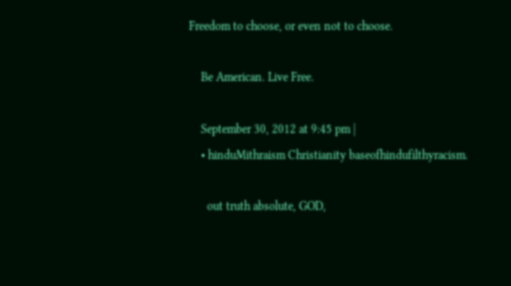Freedom to choose, or even not to choose.

    Be American. Live Free.

    September 30, 2012 at 9:45 pm |
    • hinduMithraism Christianity baseofhindufilthyracism.

      out truth absolute, GOD,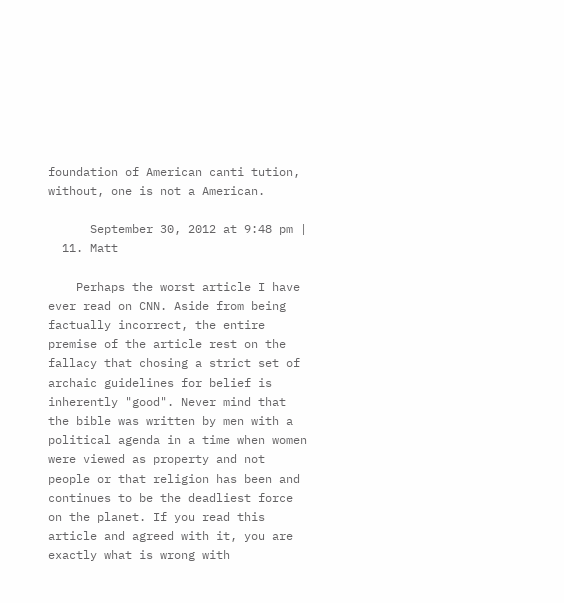foundation of American canti tution, without, one is not a American.

      September 30, 2012 at 9:48 pm |
  11. Matt

    Perhaps the worst article I have ever read on CNN. Aside from being factually incorrect, the entire premise of the article rest on the fallacy that chosing a strict set of archaic guidelines for belief is inherently "good". Never mind that the bible was written by men with a political agenda in a time when women were viewed as property and not people or that religion has been and continues to be the deadliest force on the planet. If you read this article and agreed with it, you are exactly what is wrong with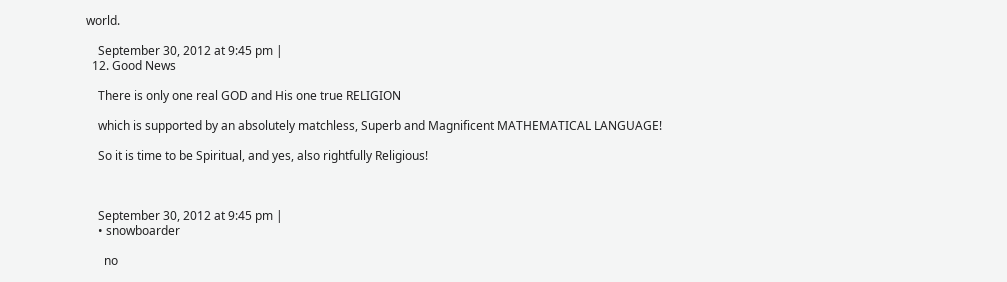world.

    September 30, 2012 at 9:45 pm |
  12. Good News

    There is only one real GOD and His one true RELIGION

    which is supported by an absolutely matchless, Superb and Magnificent MATHEMATICAL LANGUAGE!

    So it is time to be Spiritual, and yes, also rightfully Religious!



    September 30, 2012 at 9:45 pm |
    • snowboarder

      no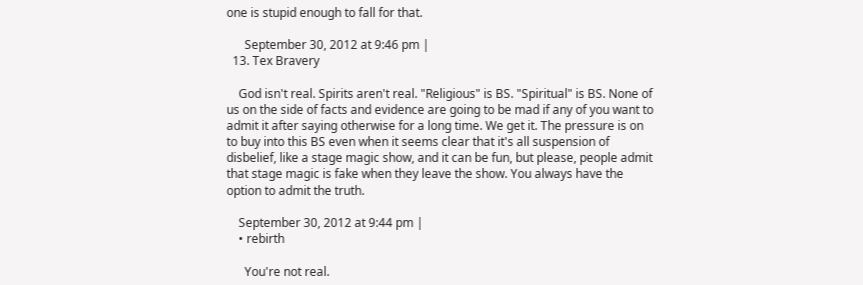one is stupid enough to fall for that.

      September 30, 2012 at 9:46 pm |
  13. Tex Bravery

    God isn't real. Spirits aren't real. "Religious" is BS. "Spiritual" is BS. None of us on the side of facts and evidence are going to be mad if any of you want to admit it after saying otherwise for a long time. We get it. The pressure is on to buy into this BS even when it seems clear that it's all suspension of disbelief, like a stage magic show, and it can be fun, but please, people admit that stage magic is fake when they leave the show. You always have the option to admit the truth.

    September 30, 2012 at 9:44 pm |
    • rebirth

      You're not real.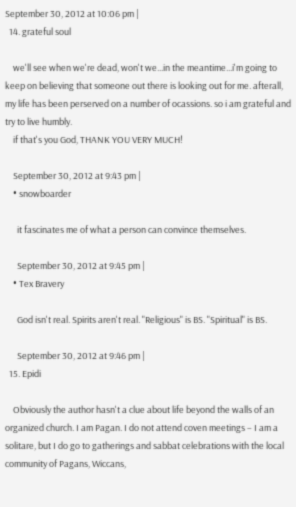September 30, 2012 at 10:06 pm |
  14. grateful soul

    we'll see when we're dead, won't we...in the meantime...i'm going to keep on believing that someone out there is looking out for me. afterall, my life has been perserved on a number of ocassions. so i am grateful and try to live humbly.
    if that's you God, THANK YOU VERY MUCH!

    September 30, 2012 at 9:43 pm |
    • snowboarder

      it fascinates me of what a person can convince themselves.

      September 30, 2012 at 9:45 pm |
    • Tex Bravery

      God isn't real. Spirits aren't real. "Religious" is BS. "Spiritual" is BS.

      September 30, 2012 at 9:46 pm |
  15. Epidi

    Obviously the author hasn't a clue about life beyond the walls of an organized church. I am Pagan. I do not attend coven meetings – I am a solitare, but I do go to gatherings and sabbat celebrations with the local community of Pagans, Wiccans,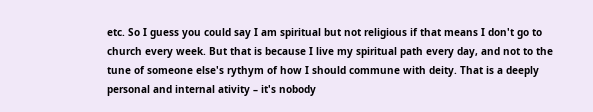etc. So I guess you could say I am spiritual but not religious if that means I don't go to church every week. But that is because I live my spiritual path every day, and not to the tune of someone else's rythym of how I should commune with deity. That is a deeply personal and internal ativity – it's nobody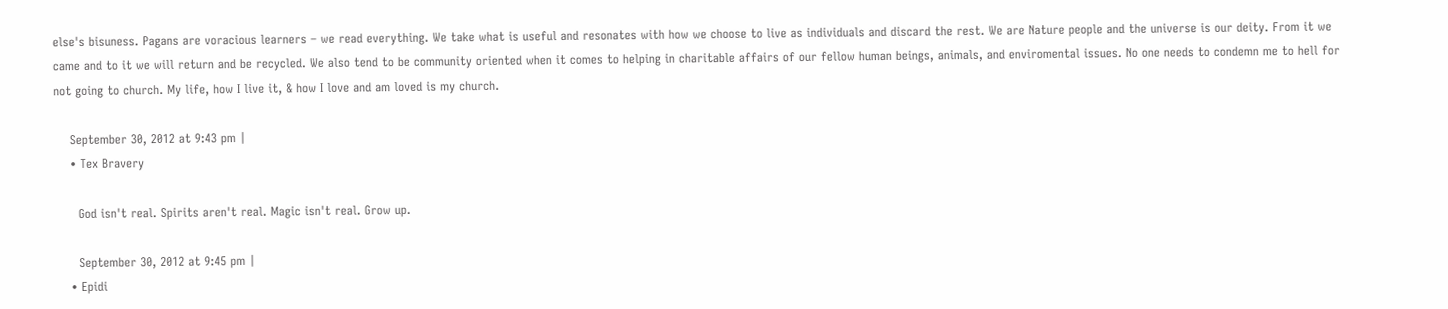else's bisuness. Pagans are voracious learners – we read everything. We take what is useful and resonates with how we choose to live as individuals and discard the rest. We are Nature people and the universe is our deity. From it we came and to it we will return and be recycled. We also tend to be community oriented when it comes to helping in charitable affairs of our fellow human beings, animals, and enviromental issues. No one needs to condemn me to hell for not going to church. My life, how I live it, & how I love and am loved is my church.

    September 30, 2012 at 9:43 pm |
    • Tex Bravery

      God isn't real. Spirits aren't real. Magic isn't real. Grow up.

      September 30, 2012 at 9:45 pm |
    • Epidi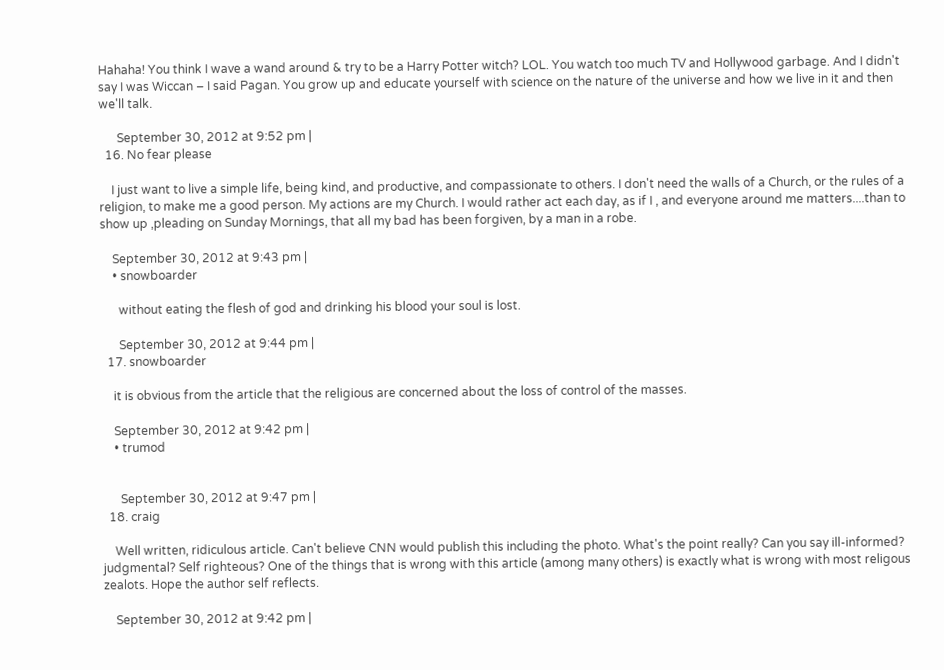Hahaha! You think I wave a wand around & try to be a Harry Potter witch? LOL. You watch too much TV and Hollywood garbage. And I didn't say I was Wiccan – I said Pagan. You grow up and educate yourself with science on the nature of the universe and how we live in it and then we'll talk.

      September 30, 2012 at 9:52 pm |
  16. No fear please

    I just want to live a simple life, being kind, and productive, and compassionate to others. I don't need the walls of a Church, or the rules of a religion, to make me a good person. My actions are my Church. I would rather act each day, as if I , and everyone around me matters....than to show up ,pleading on Sunday Mornings, that all my bad has been forgiven, by a man in a robe.

    September 30, 2012 at 9:43 pm |
    • snowboarder

      without eating the flesh of god and drinking his blood your soul is lost.

      September 30, 2012 at 9:44 pm |
  17. snowboarder

    it is obvious from the article that the religious are concerned about the loss of control of the masses.

    September 30, 2012 at 9:42 pm |
    • trumod


      September 30, 2012 at 9:47 pm |
  18. craig

    Well written, ridiculous article. Can't believe CNN would publish this including the photo. What's the point really? Can you say ill-informed? judgmental? Self righteous? One of the things that is wrong with this article (among many others) is exactly what is wrong with most religous zealots. Hope the author self reflects.

    September 30, 2012 at 9:42 pm |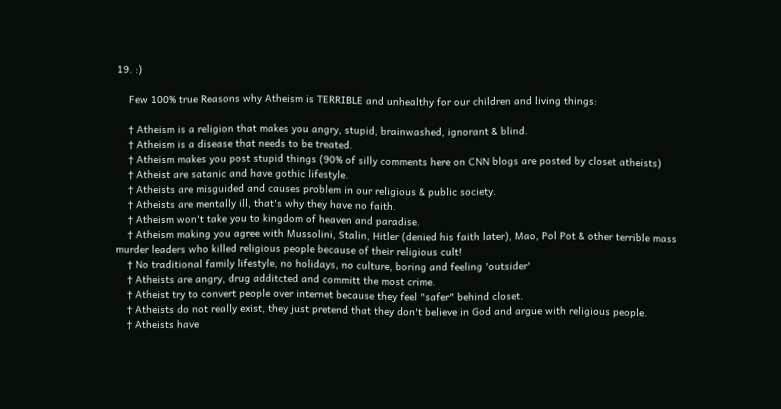19. :)

    Few 100% true Reasons why Atheism is TERRIBLE and unhealthy for our children and living things:

    † Atheism is a religion that makes you angry, stupid, brainwashed, ignorant & blind.
    † Atheism is a disease that needs to be treated.
    † Atheism makes you post stupid things (90% of silly comments here on CNN blogs are posted by closet atheists)
    † Atheist are satanic and have gothic lifestyle.
    † Atheists are misguided and causes problem in our religious & public society.
    † Atheists are mentally ill, that's why they have no faith.
    † Atheism won't take you to kingdom of heaven and paradise.
    † Atheism making you agree with Mussolini, Stalin, Hitler (denied his faith later), Mao, Pol Pot & other terrible mass murder leaders who killed religious people because of their religious cult!
    † No traditional family lifestyle, no holidays, no culture, boring and feeling 'outsider'
    † Atheists are angry, drug additcted and committ the most crime.
    † Atheist try to convert people over internet because they feel "safer" behind closet.
    † Atheists do not really exist, they just pretend that they don't believe in God and argue with religious people.
    † Atheists have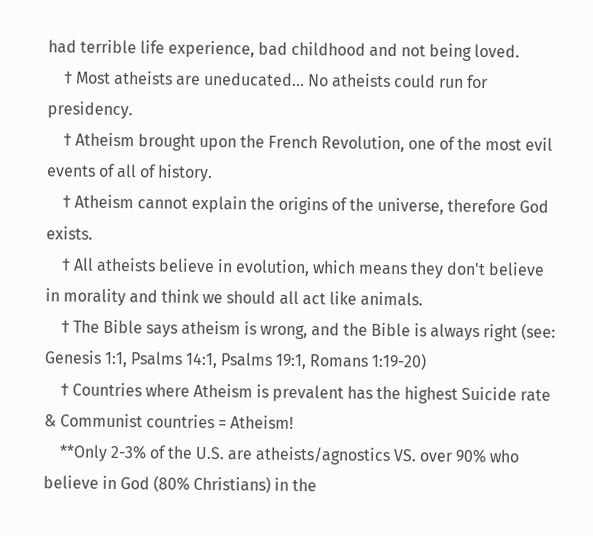had terrible life experience, bad childhood and not being loved.
    † Most atheists are uneducated... No atheists could run for presidency.
    † Atheism brought upon the French Revolution, one of the most evil events of all of history.
    † Atheism cannot explain the origins of the universe, therefore God exists.
    † All atheists believe in evolution, which means they don't believe in morality and think we should all act like animals.
    † The Bible says atheism is wrong, and the Bible is always right (see: Genesis 1:1, Psalms 14:1, Psalms 19:1, Romans 1:19-20)
    † Countries where Atheism is prevalent has the highest Suicide rate & Communist countries = Atheism!
    **Only 2-3% of the U.S. are atheists/agnostics VS. over 90% who believe in God (80% Christians) in the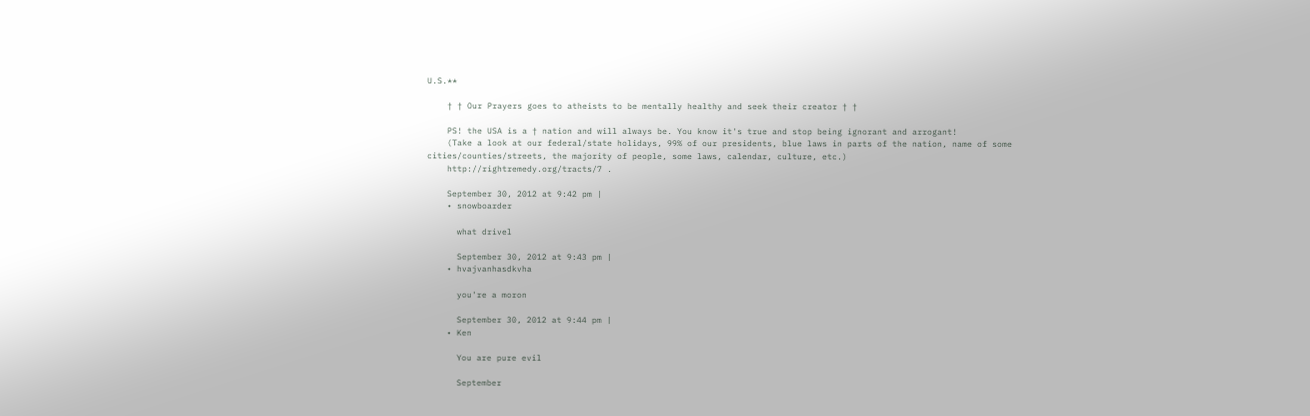U.S.**

    † † Our Prayers goes to atheists to be mentally healthy and seek their creator † †

    PS! the USA is a † nation and will always be. You know it's true and stop being ignorant and arrogant!
    (Take a look at our federal/state holidays, 99% of our presidents, blue laws in parts of the nation, name of some cities/counties/streets, the majority of people, some laws, calendar, culture, etc.)
    http://rightremedy.org/tracts/7 .

    September 30, 2012 at 9:42 pm |
    • snowboarder

      what drivel

      September 30, 2012 at 9:43 pm |
    • hvajvanhasdkvha

      you're a moron

      September 30, 2012 at 9:44 pm |
    • Ken

      You are pure evil

      September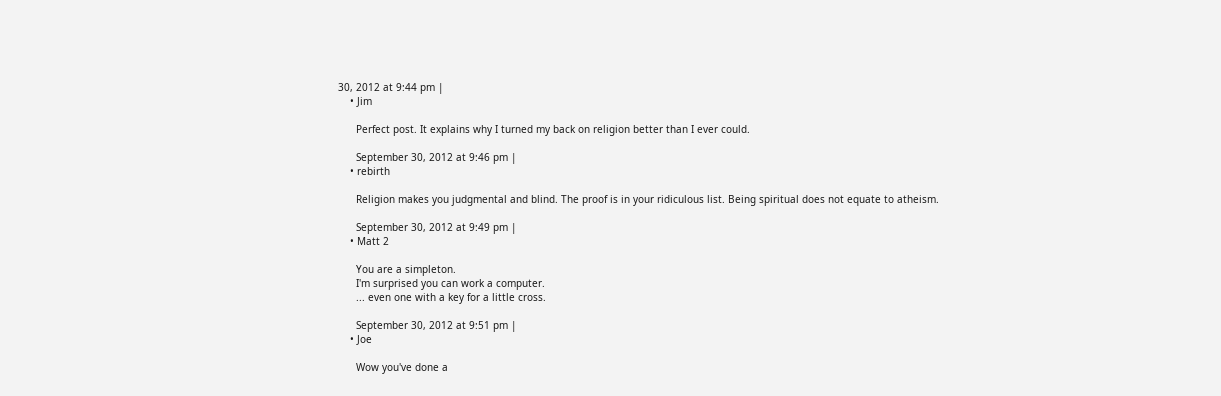30, 2012 at 9:44 pm |
    • Jim

      Perfect post. It explains why I turned my back on religion better than I ever could.

      September 30, 2012 at 9:46 pm |
    • rebirth

      Religion makes you judgmental and blind. The proof is in your ridiculous list. Being spiritual does not equate to atheism.

      September 30, 2012 at 9:49 pm |
    • Matt 2

      You are a simpleton.
      I'm surprised you can work a computer.
      ... even one with a key for a little cross.

      September 30, 2012 at 9:51 pm |
    • Joe

      Wow you've done a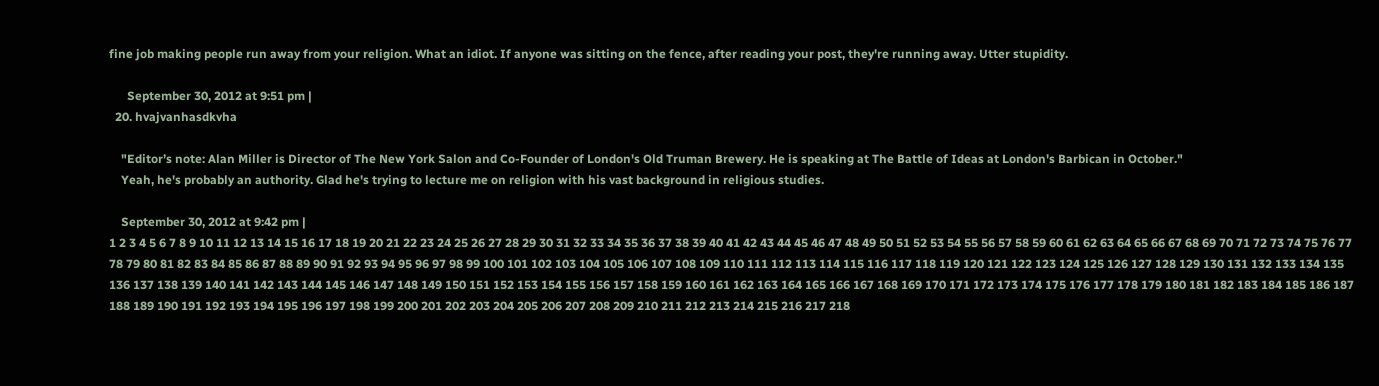fine job making people run away from your religion. What an idiot. If anyone was sitting on the fence, after reading your post, they're running away. Utter stupidity.

      September 30, 2012 at 9:51 pm |
  20. hvajvanhasdkvha

    "Editor’s note: Alan Miller is Director of The New York Salon and Co-Founder of London's Old Truman Brewery. He is speaking at The Battle of Ideas at London's Barbican in October."
    Yeah, he's probably an authority. Glad he's trying to lecture me on religion with his vast background in religious studies.

    September 30, 2012 at 9:42 pm |
1 2 3 4 5 6 7 8 9 10 11 12 13 14 15 16 17 18 19 20 21 22 23 24 25 26 27 28 29 30 31 32 33 34 35 36 37 38 39 40 41 42 43 44 45 46 47 48 49 50 51 52 53 54 55 56 57 58 59 60 61 62 63 64 65 66 67 68 69 70 71 72 73 74 75 76 77 78 79 80 81 82 83 84 85 86 87 88 89 90 91 92 93 94 95 96 97 98 99 100 101 102 103 104 105 106 107 108 109 110 111 112 113 114 115 116 117 118 119 120 121 122 123 124 125 126 127 128 129 130 131 132 133 134 135 136 137 138 139 140 141 142 143 144 145 146 147 148 149 150 151 152 153 154 155 156 157 158 159 160 161 162 163 164 165 166 167 168 169 170 171 172 173 174 175 176 177 178 179 180 181 182 183 184 185 186 187 188 189 190 191 192 193 194 195 196 197 198 199 200 201 202 203 204 205 206 207 208 209 210 211 212 213 214 215 216 217 218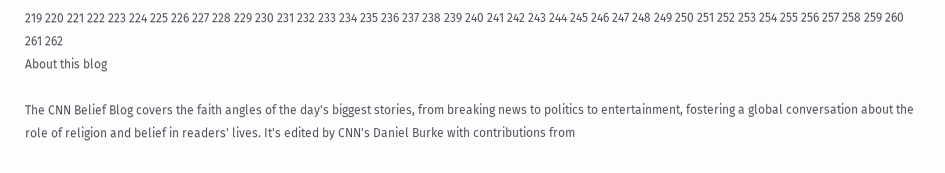219 220 221 222 223 224 225 226 227 228 229 230 231 232 233 234 235 236 237 238 239 240 241 242 243 244 245 246 247 248 249 250 251 252 253 254 255 256 257 258 259 260 261 262
About this blog

The CNN Belief Blog covers the faith angles of the day's biggest stories, from breaking news to politics to entertainment, fostering a global conversation about the role of religion and belief in readers' lives. It's edited by CNN's Daniel Burke with contributions from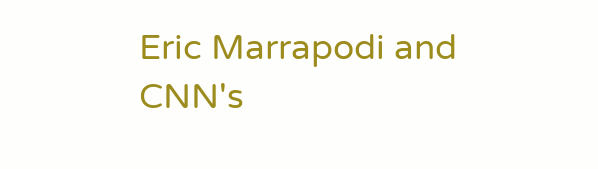Eric Marrapodi and CNN's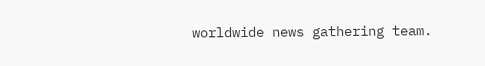worldwide news gathering team.